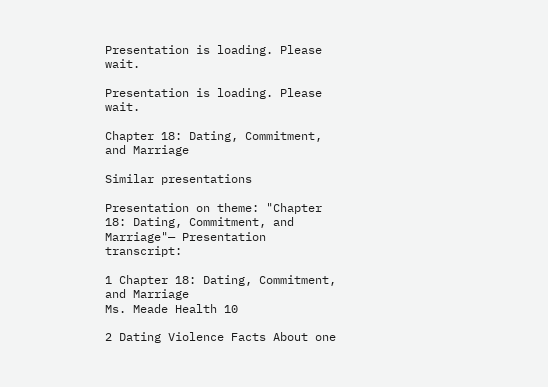Presentation is loading. Please wait.

Presentation is loading. Please wait.

Chapter 18: Dating, Commitment, and Marriage

Similar presentations

Presentation on theme: "Chapter 18: Dating, Commitment, and Marriage"— Presentation transcript:

1 Chapter 18: Dating, Commitment, and Marriage
Ms. Meade Health 10

2 Dating Violence Facts About one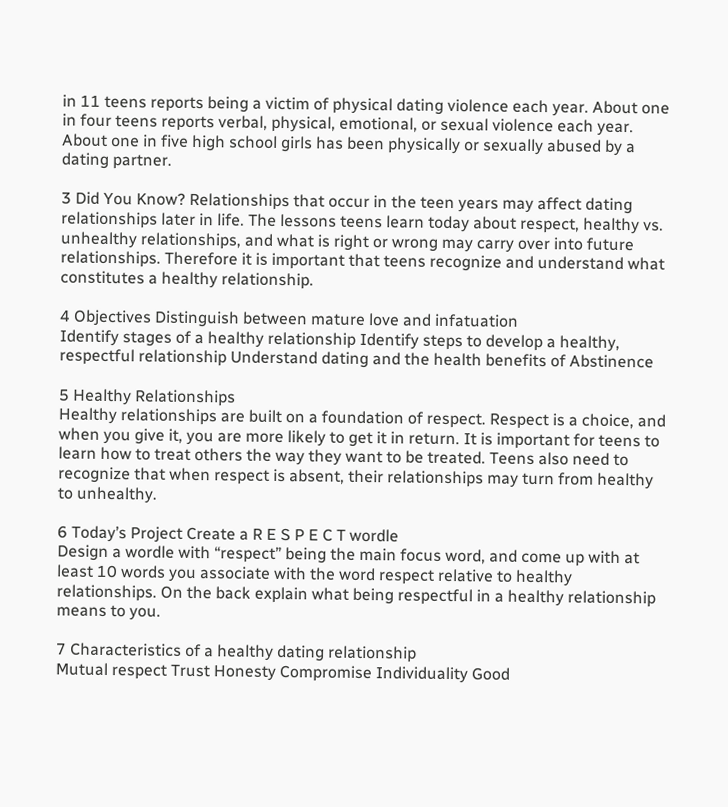in 11 teens reports being a victim of physical dating violence each year. About one in four teens reports verbal, physical, emotional, or sexual violence each year. About one in five high school girls has been physically or sexually abused by a dating partner.

3 Did You Know? Relationships that occur in the teen years may affect dating relationships later in life. The lessons teens learn today about respect, healthy vs. unhealthy relationships, and what is right or wrong may carry over into future relationships. Therefore it is important that teens recognize and understand what constitutes a healthy relationship.

4 Objectives Distinguish between mature love and infatuation
Identify stages of a healthy relationship Identify steps to develop a healthy, respectful relationship Understand dating and the health benefits of Abstinence

5 Healthy Relationships
Healthy relationships are built on a foundation of respect. Respect is a choice, and when you give it, you are more likely to get it in return. It is important for teens to learn how to treat others the way they want to be treated. Teens also need to recognize that when respect is absent, their relationships may turn from healthy to unhealthy.

6 Today’s Project Create a R E S P E C T wordle
Design a wordle with “respect” being the main focus word, and come up with at least 10 words you associate with the word respect relative to healthy relationships. On the back explain what being respectful in a healthy relationship means to you.

7 Characteristics of a healthy dating relationship
Mutual respect Trust Honesty Compromise Individuality Good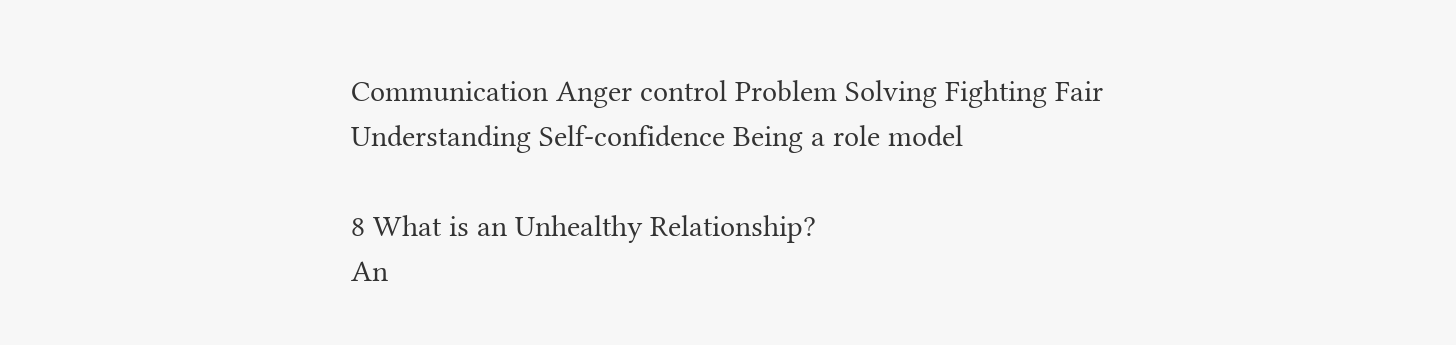Communication Anger control Problem Solving Fighting Fair Understanding Self-confidence Being a role model

8 What is an Unhealthy Relationship?
An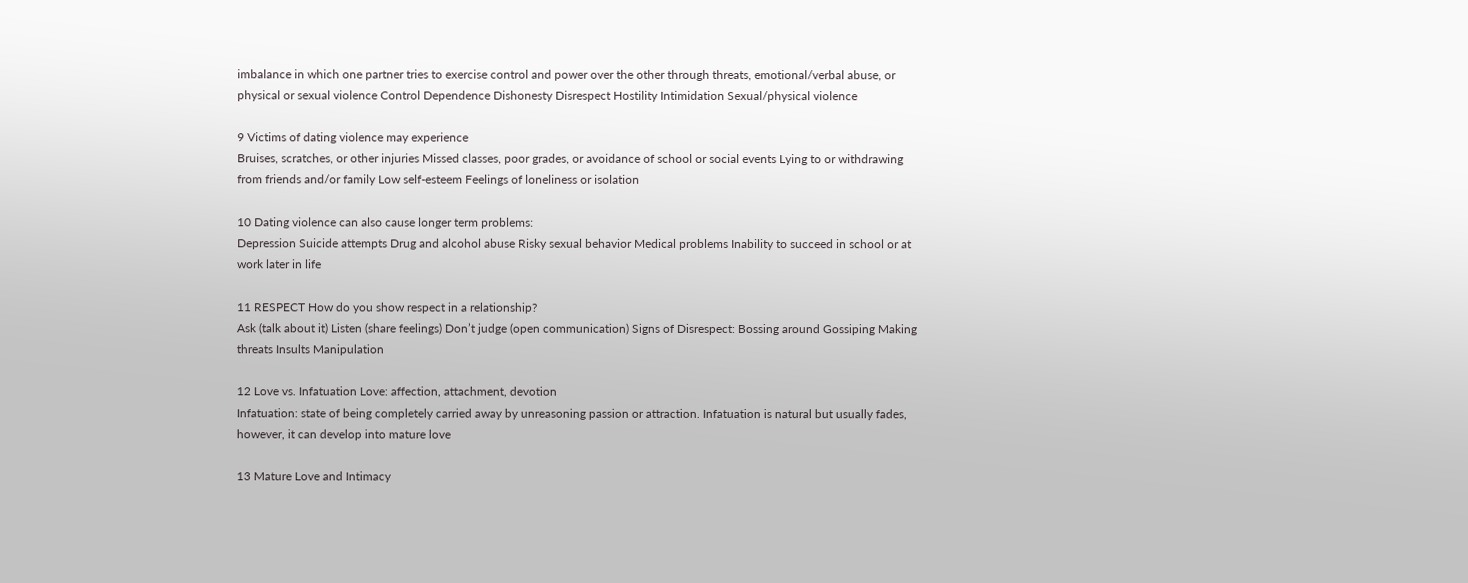imbalance in which one partner tries to exercise control and power over the other through threats, emotional/verbal abuse, or physical or sexual violence Control Dependence Dishonesty Disrespect Hostility Intimidation Sexual/physical violence

9 Victims of dating violence may experience
Bruises, scratches, or other injuries Missed classes, poor grades, or avoidance of school or social events Lying to or withdrawing from friends and/or family Low self-esteem Feelings of loneliness or isolation

10 Dating violence can also cause longer term problems:
Depression Suicide attempts Drug and alcohol abuse Risky sexual behavior Medical problems Inability to succeed in school or at work later in life

11 RESPECT How do you show respect in a relationship?
Ask (talk about it) Listen (share feelings) Don’t judge (open communication) Signs of Disrespect: Bossing around Gossiping Making threats Insults Manipulation

12 Love vs. Infatuation Love: affection, attachment, devotion
Infatuation: state of being completely carried away by unreasoning passion or attraction. Infatuation is natural but usually fades, however, it can develop into mature love

13 Mature Love and Intimacy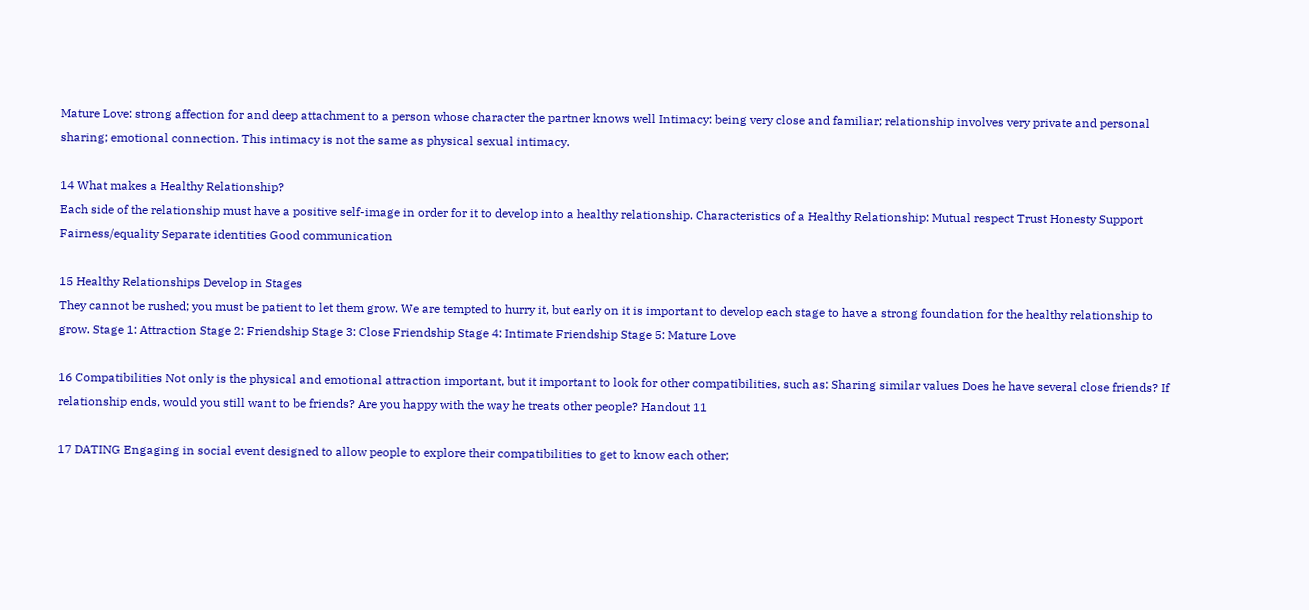Mature Love: strong affection for and deep attachment to a person whose character the partner knows well Intimacy: being very close and familiar; relationship involves very private and personal sharing; emotional connection. This intimacy is not the same as physical sexual intimacy.

14 What makes a Healthy Relationship?
Each side of the relationship must have a positive self-image in order for it to develop into a healthy relationship. Characteristics of a Healthy Relationship: Mutual respect Trust Honesty Support Fairness/equality Separate identities Good communication

15 Healthy Relationships Develop in Stages
They cannot be rushed; you must be patient to let them grow. We are tempted to hurry it, but early on it is important to develop each stage to have a strong foundation for the healthy relationship to grow. Stage 1: Attraction Stage 2: Friendship Stage 3: Close Friendship Stage 4: Intimate Friendship Stage 5: Mature Love

16 Compatibilities Not only is the physical and emotional attraction important, but it important to look for other compatibilities, such as: Sharing similar values Does he have several close friends? If relationship ends, would you still want to be friends? Are you happy with the way he treats other people? Handout 11

17 DATING Engaging in social event designed to allow people to explore their compatibilities to get to know each other;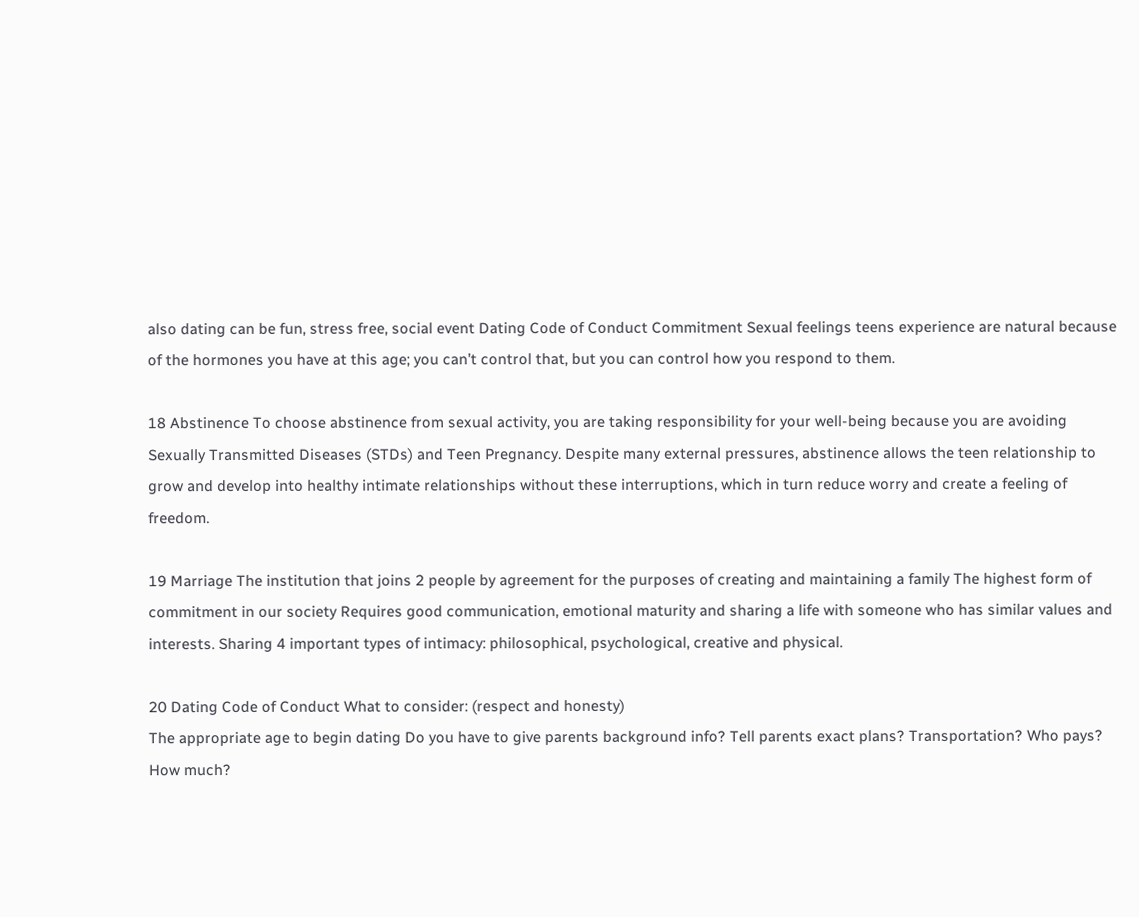also dating can be fun, stress free, social event Dating Code of Conduct Commitment Sexual feelings teens experience are natural because of the hormones you have at this age; you can’t control that, but you can control how you respond to them.

18 Abstinence To choose abstinence from sexual activity, you are taking responsibility for your well-being because you are avoiding Sexually Transmitted Diseases (STDs) and Teen Pregnancy. Despite many external pressures, abstinence allows the teen relationship to grow and develop into healthy intimate relationships without these interruptions, which in turn reduce worry and create a feeling of freedom.

19 Marriage The institution that joins 2 people by agreement for the purposes of creating and maintaining a family The highest form of commitment in our society Requires good communication, emotional maturity and sharing a life with someone who has similar values and interests. Sharing 4 important types of intimacy: philosophical, psychological, creative and physical.

20 Dating Code of Conduct What to consider: (respect and honesty)
The appropriate age to begin dating Do you have to give parents background info? Tell parents exact plans? Transportation? Who pays? How much?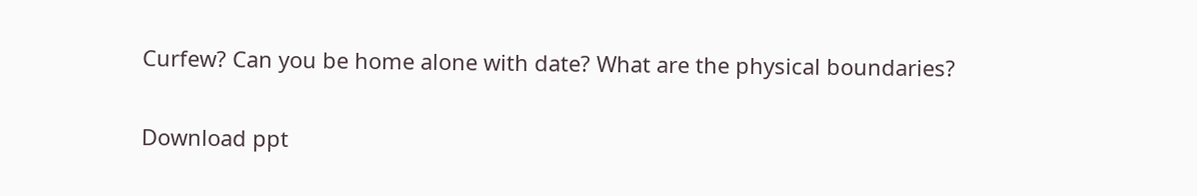Curfew? Can you be home alone with date? What are the physical boundaries?

Download ppt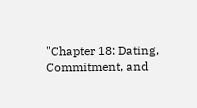"Chapter 18: Dating, Commitment, and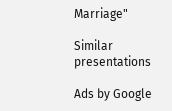Marriage"

Similar presentations

Ads by Google